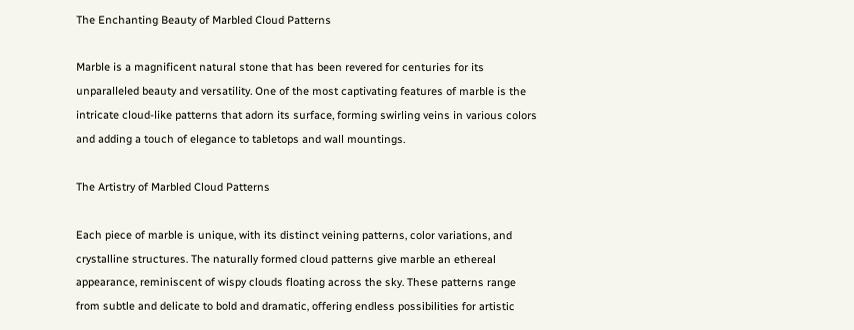The Enchanting Beauty of Marbled Cloud Patterns

Marble is a magnificent natural stone that has been revered for centuries for its unparalleled beauty and versatility. One of the most captivating features of marble is the intricate cloud-like patterns that adorn its surface, forming swirling veins in various colors and adding a touch of elegance to tabletops and wall mountings.

The Artistry of Marbled Cloud Patterns

Each piece of marble is unique, with its distinct veining patterns, color variations, and crystalline structures. The naturally formed cloud patterns give marble an ethereal appearance, reminiscent of wispy clouds floating across the sky. These patterns range from subtle and delicate to bold and dramatic, offering endless possibilities for artistic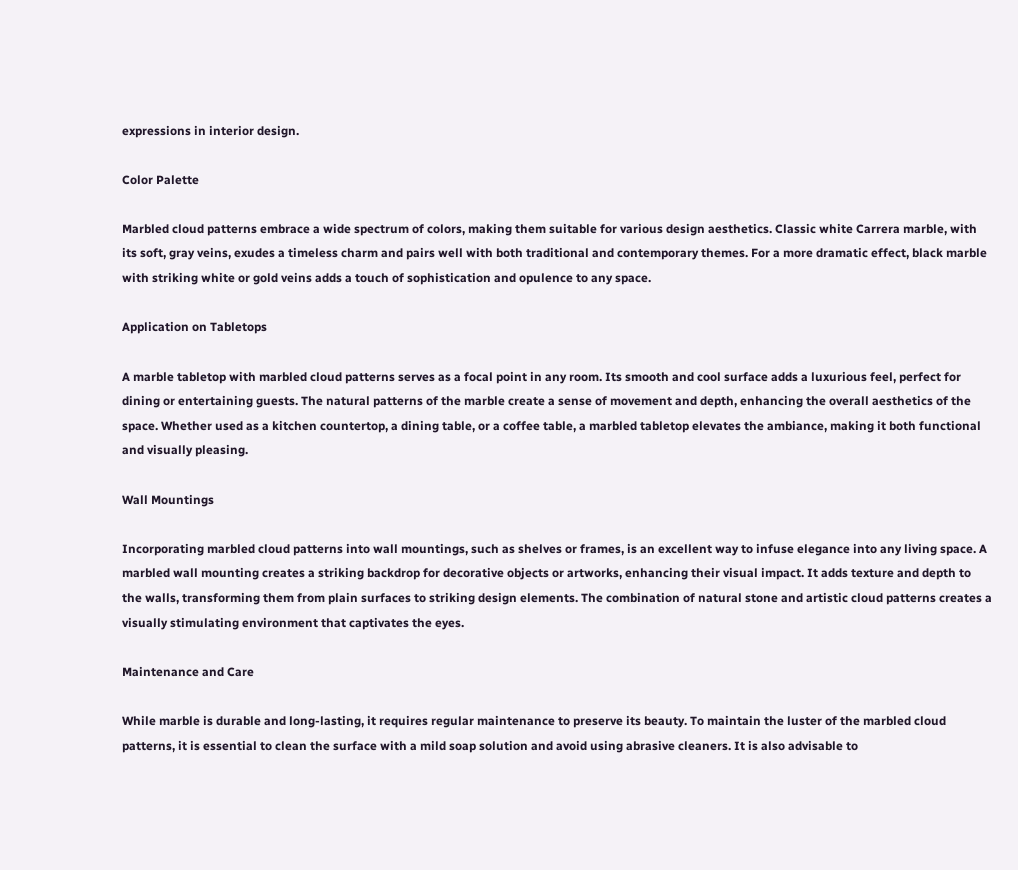expressions in interior design.

Color Palette

Marbled cloud patterns embrace a wide spectrum of colors, making them suitable for various design aesthetics. Classic white Carrera marble, with its soft, gray veins, exudes a timeless charm and pairs well with both traditional and contemporary themes. For a more dramatic effect, black marble with striking white or gold veins adds a touch of sophistication and opulence to any space.

Application on Tabletops

A marble tabletop with marbled cloud patterns serves as a focal point in any room. Its smooth and cool surface adds a luxurious feel, perfect for dining or entertaining guests. The natural patterns of the marble create a sense of movement and depth, enhancing the overall aesthetics of the space. Whether used as a kitchen countertop, a dining table, or a coffee table, a marbled tabletop elevates the ambiance, making it both functional and visually pleasing.

Wall Mountings

Incorporating marbled cloud patterns into wall mountings, such as shelves or frames, is an excellent way to infuse elegance into any living space. A marbled wall mounting creates a striking backdrop for decorative objects or artworks, enhancing their visual impact. It adds texture and depth to the walls, transforming them from plain surfaces to striking design elements. The combination of natural stone and artistic cloud patterns creates a visually stimulating environment that captivates the eyes.

Maintenance and Care

While marble is durable and long-lasting, it requires regular maintenance to preserve its beauty. To maintain the luster of the marbled cloud patterns, it is essential to clean the surface with a mild soap solution and avoid using abrasive cleaners. It is also advisable to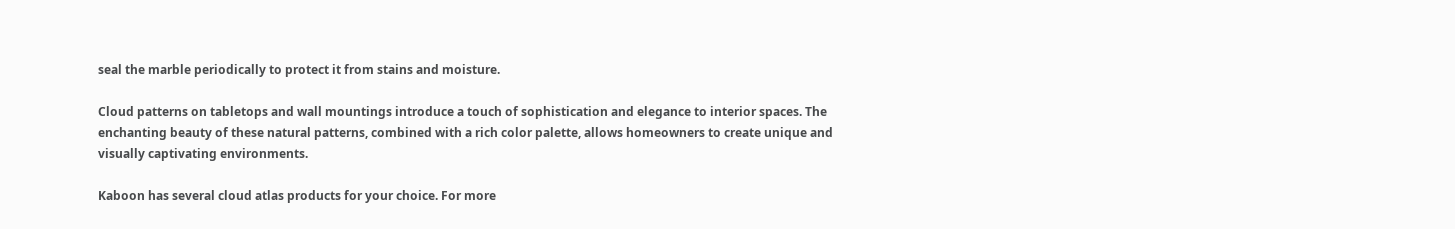seal the marble periodically to protect it from stains and moisture.

Cloud patterns on tabletops and wall mountings introduce a touch of sophistication and elegance to interior spaces. The enchanting beauty of these natural patterns, combined with a rich color palette, allows homeowners to create unique and visually captivating environments.

Kaboon has several cloud atlas products for your choice. For more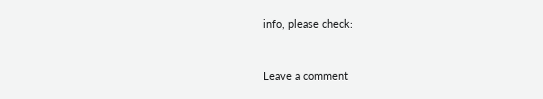info, please check:


Leave a comment